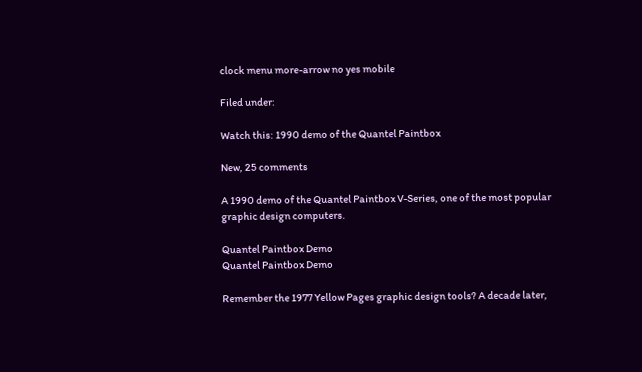clock menu more-arrow no yes mobile

Filed under:

Watch this: 1990 demo of the Quantel Paintbox

New, 25 comments

A 1990 demo of the Quantel Paintbox V-Series, one of the most popular graphic design computers.

Quantel Paintbox Demo
Quantel Paintbox Demo

Remember the 1977 Yellow Pages graphic design tools? A decade later,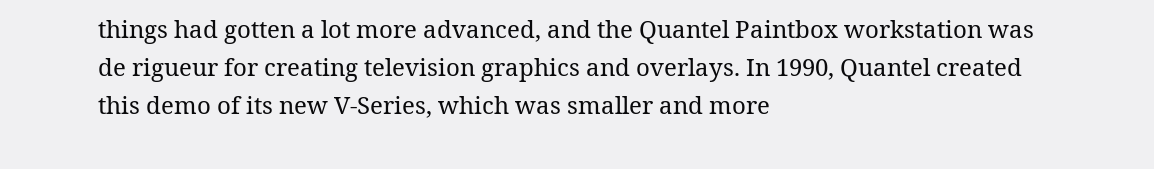things had gotten a lot more advanced, and the Quantel Paintbox workstation was de rigueur for creating television graphics and overlays. In 1990, Quantel created this demo of its new V-Series, which was smaller and more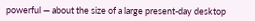powerful — about the size of a large present-day desktop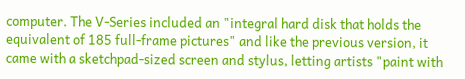computer. The V-Series included an "integral hard disk that holds the equivalent of 185 full-frame pictures" and like the previous version, it came with a sketchpad-sized screen and stylus, letting artists "paint with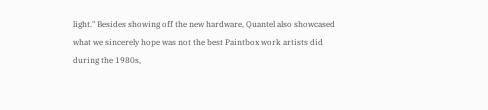light." Besides showing off the new hardware, Quantel also showcased what we sincerely hope was not the best Paintbox work artists did during the 1980s,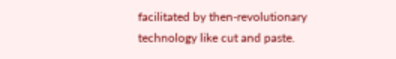facilitated by then-revolutionary technology like cut and paste.